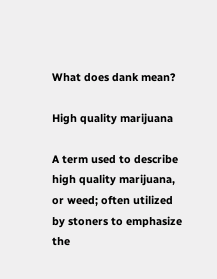What does dank mean?

High quality marijuana

A term used to describe high quality marijuana, or weed; often utilized by stoners to emphasize the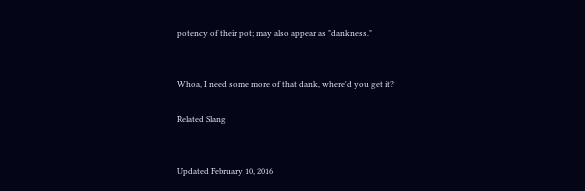potency of their pot; may also appear as "dankness."


Whoa, I need some more of that dank, where'd you get it?

Related Slang


Updated February 10, 2016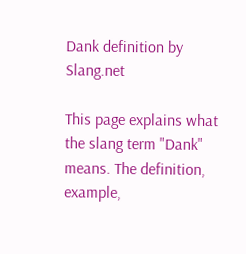Dank definition by Slang.net

This page explains what the slang term "Dank" means. The definition, example,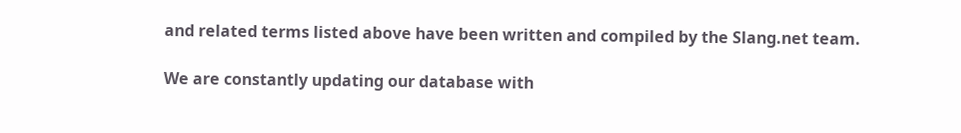and related terms listed above have been written and compiled by the Slang.net team.

We are constantly updating our database with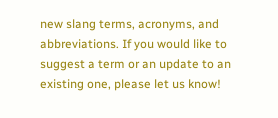new slang terms, acronyms, and abbreviations. If you would like to suggest a term or an update to an existing one, please let us know!